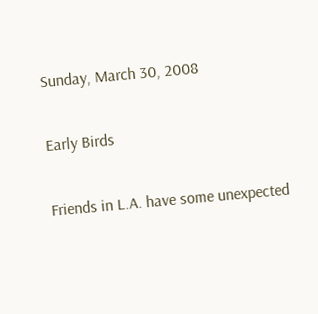Sunday, March 30, 2008

Early Birds

Friends in L.A. have some unexpected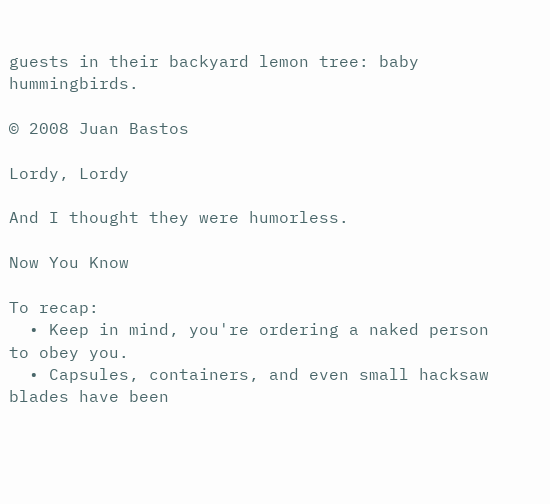guests in their backyard lemon tree: baby hummingbirds.

© 2008 Juan Bastos

Lordy, Lordy

And I thought they were humorless.

Now You Know

To recap:
  • Keep in mind, you're ordering a naked person to obey you.
  • Capsules, containers, and even small hacksaw blades have been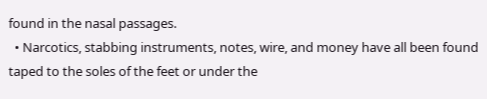found in the nasal passages.
  • Narcotics, stabbing instruments, notes, wire, and money have all been found taped to the soles of the feet or under the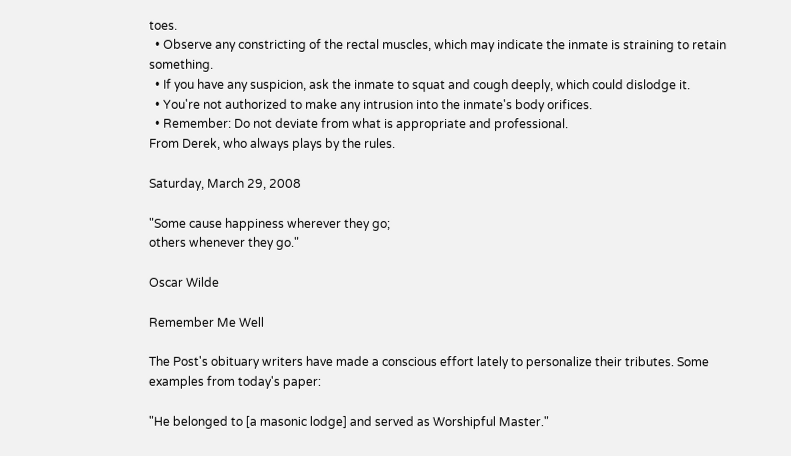toes.
  • Observe any constricting of the rectal muscles, which may indicate the inmate is straining to retain something.
  • If you have any suspicion, ask the inmate to squat and cough deeply, which could dislodge it.
  • You're not authorized to make any intrusion into the inmate's body orifices.
  • Remember: Do not deviate from what is appropriate and professional.
From Derek, who always plays by the rules.

Saturday, March 29, 2008

"Some cause happiness wherever they go;
others whenever they go."

Oscar Wilde

Remember Me Well

The Post's obituary writers have made a conscious effort lately to personalize their tributes. Some examples from today's paper:

"He belonged to [a masonic lodge] and served as Worshipful Master."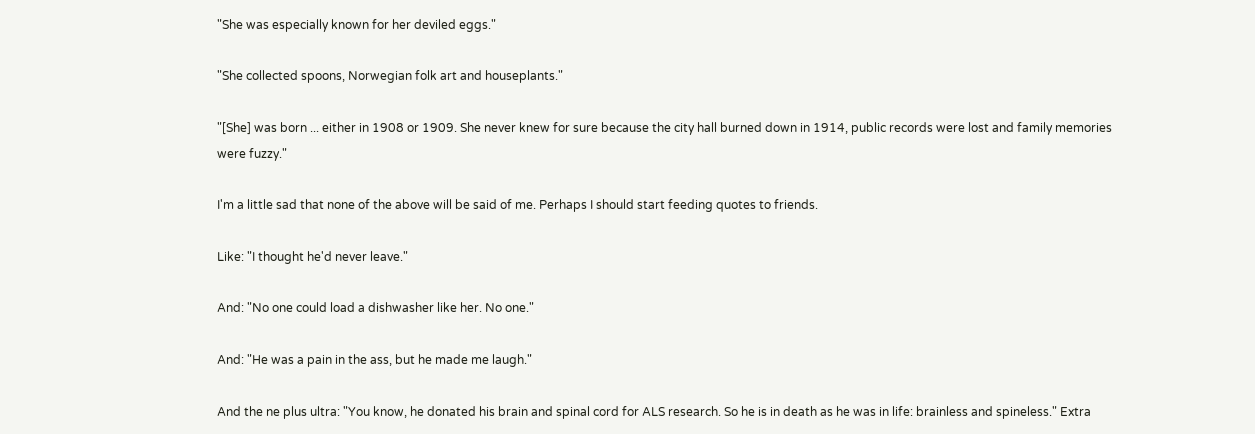"She was especially known for her deviled eggs."

"She collected spoons, Norwegian folk art and houseplants."

"[She] was born ... either in 1908 or 1909. She never knew for sure because the city hall burned down in 1914, public records were lost and family memories were fuzzy."

I'm a little sad that none of the above will be said of me. Perhaps I should start feeding quotes to friends.

Like: "I thought he'd never leave."

And: "No one could load a dishwasher like her. No one."

And: "He was a pain in the ass, but he made me laugh."

And the ne plus ultra: "You know, he donated his brain and spinal cord for ALS research. So he is in death as he was in life: brainless and spineless." Extra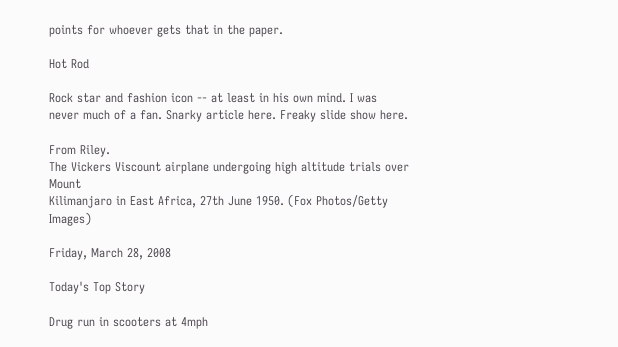points for whoever gets that in the paper.

Hot Rod

Rock star and fashion icon -- at least in his own mind. I was never much of a fan. Snarky article here. Freaky slide show here.

From Riley.
The Vickers Viscount airplane undergoing high altitude trials over Mount
Kilimanjaro in East Africa, 27th June 1950. (Fox Photos/Getty Images)

Friday, March 28, 2008

Today's Top Story

Drug run in scooters at 4mph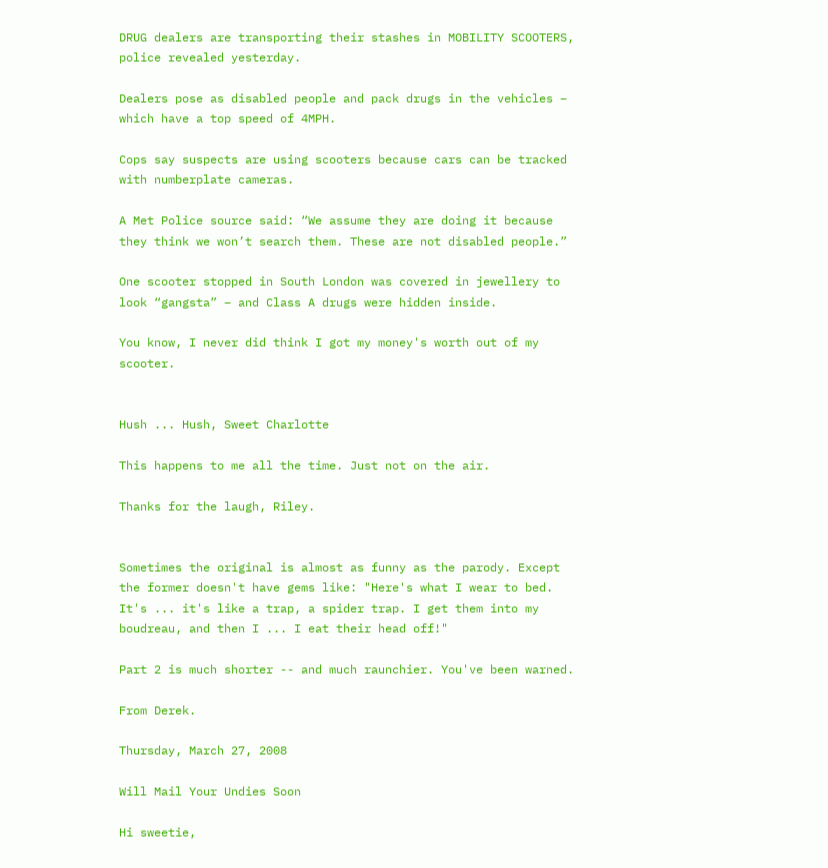DRUG dealers are transporting their stashes in MOBILITY SCOOTERS, police revealed yesterday.

Dealers pose as disabled people and pack drugs in the vehicles – which have a top speed of 4MPH.

Cops say suspects are using scooters because cars can be tracked with numberplate cameras.

A Met Police source said: “We assume they are doing it because they think we won’t search them. These are not disabled people.”

One scooter stopped in South London was covered in jewellery to look “gangsta” – and Class A drugs were hidden inside.

You know, I never did think I got my money's worth out of my scooter.


Hush ... Hush, Sweet Charlotte

This happens to me all the time. Just not on the air.

Thanks for the laugh, Riley.


Sometimes the original is almost as funny as the parody. Except the former doesn't have gems like: "Here's what I wear to bed. It's ... it's like a trap, a spider trap. I get them into my boudreau, and then I ... I eat their head off!"

Part 2 is much shorter -- and much raunchier. You've been warned.

From Derek.

Thursday, March 27, 2008

Will Mail Your Undies Soon

Hi sweetie,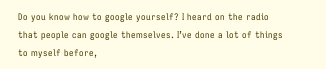Do you know how to google yourself? I heard on the radio that people can google themselves. I’ve done a lot of things to myself before,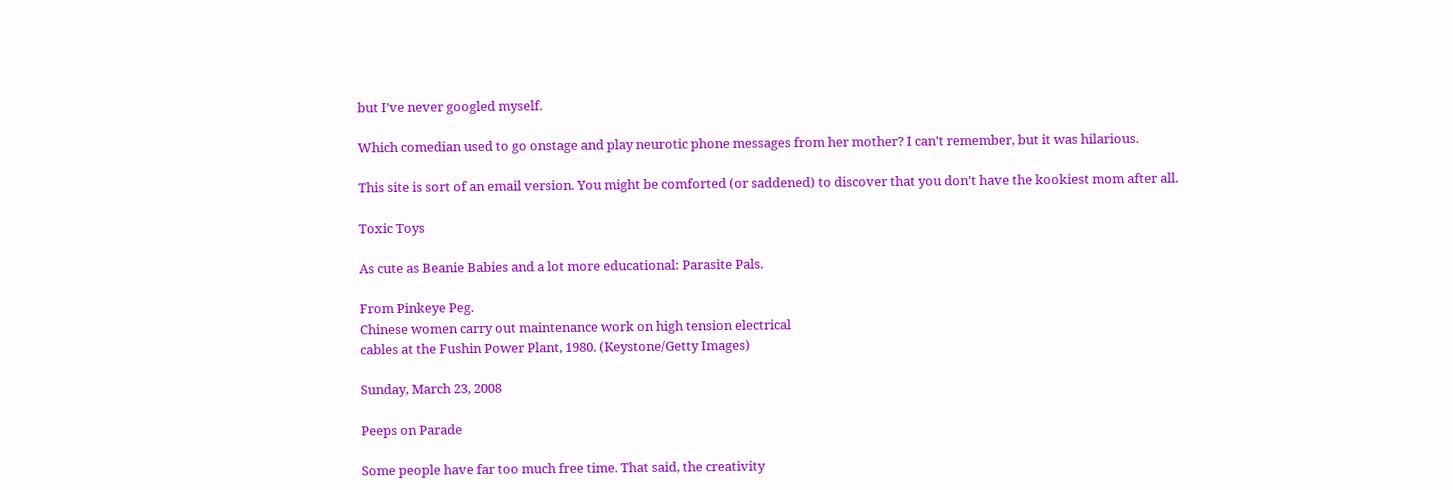but I’ve never googled myself.

Which comedian used to go onstage and play neurotic phone messages from her mother? I can't remember, but it was hilarious.

This site is sort of an email version. You might be comforted (or saddened) to discover that you don't have the kookiest mom after all.

Toxic Toys

As cute as Beanie Babies and a lot more educational: Parasite Pals.

From Pinkeye Peg.
Chinese women carry out maintenance work on high tension electrical
cables at the Fushin Power Plant, 1980. (Keystone/Getty Images)

Sunday, March 23, 2008

Peeps on Parade

Some people have far too much free time. That said, the creativity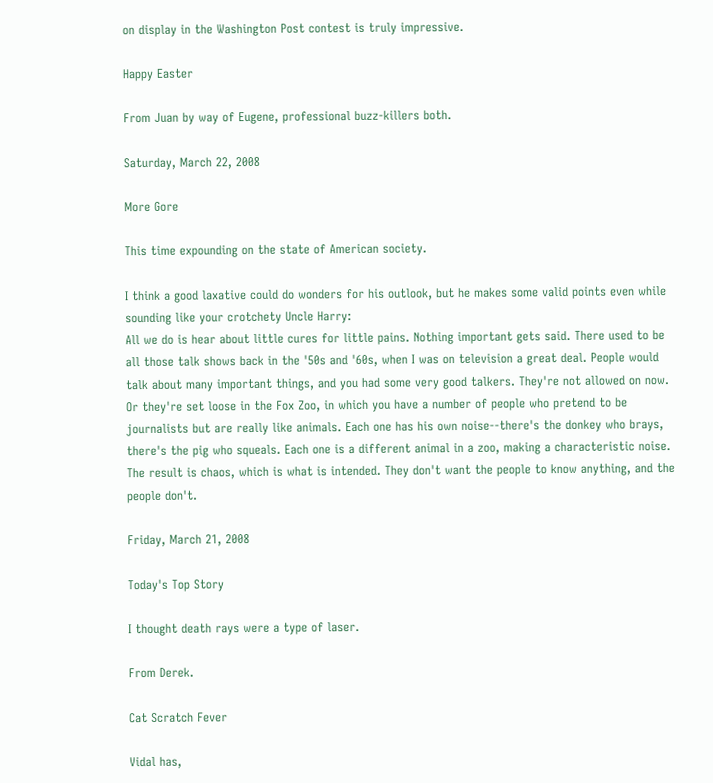on display in the Washington Post contest is truly impressive.

Happy Easter

From Juan by way of Eugene, professional buzz-killers both.

Saturday, March 22, 2008

More Gore

This time expounding on the state of American society.

I think a good laxative could do wonders for his outlook, but he makes some valid points even while sounding like your crotchety Uncle Harry:
All we do is hear about little cures for little pains. Nothing important gets said. There used to be all those talk shows back in the '50s and '60s, when I was on television a great deal. People would talk about many important things, and you had some very good talkers. They're not allowed on now. Or they're set loose in the Fox Zoo, in which you have a number of people who pretend to be journalists but are really like animals. Each one has his own noise--there's the donkey who brays, there's the pig who squeals. Each one is a different animal in a zoo, making a characteristic noise. The result is chaos, which is what is intended. They don't want the people to know anything, and the people don't.

Friday, March 21, 2008

Today's Top Story

I thought death rays were a type of laser.

From Derek.

Cat Scratch Fever

Vidal has,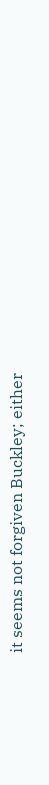it seems not forgiven Buckley; either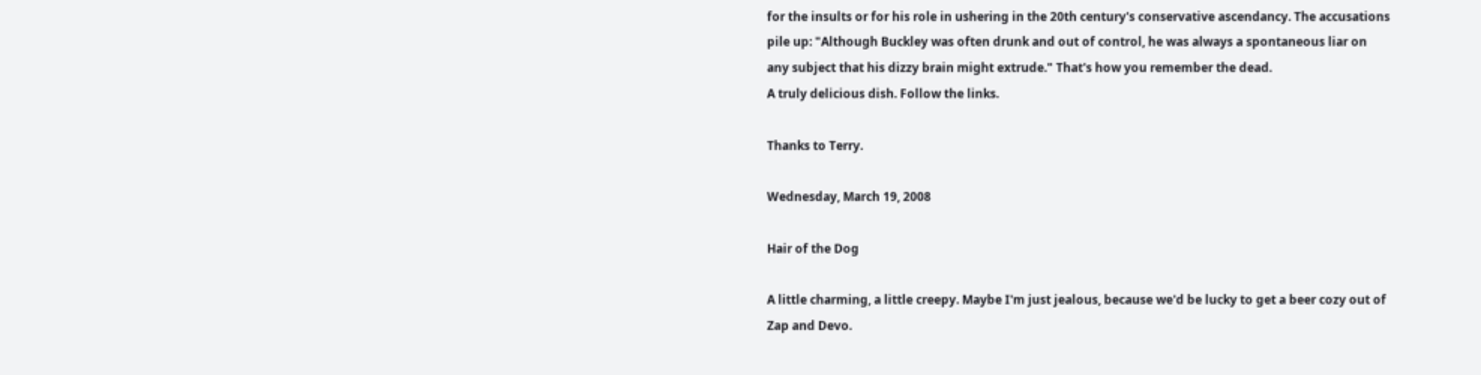for the insults or for his role in ushering in the 20th century's conservative ascendancy. The accusations pile up: "Although Buckley was often drunk and out of control, he was always a spontaneous liar on any subject that his dizzy brain might extrude." That's how you remember the dead.
A truly delicious dish. Follow the links.

Thanks to Terry.

Wednesday, March 19, 2008

Hair of the Dog

A little charming, a little creepy. Maybe I'm just jealous, because we'd be lucky to get a beer cozy out of Zap and Devo.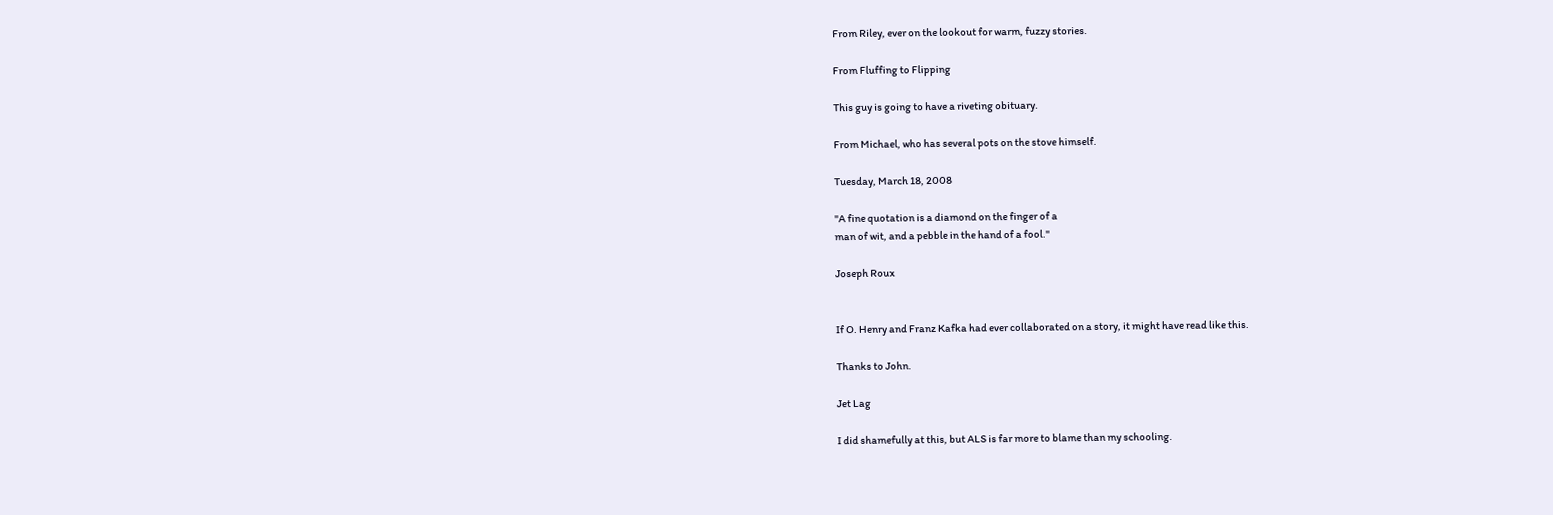From Riley, ever on the lookout for warm, fuzzy stories.

From Fluffing to Flipping

This guy is going to have a riveting obituary.

From Michael, who has several pots on the stove himself.

Tuesday, March 18, 2008

"A fine quotation is a diamond on the finger of a
man of wit, and a pebble in the hand of a fool."

Joseph Roux


If O. Henry and Franz Kafka had ever collaborated on a story, it might have read like this.

Thanks to John.

Jet Lag

I did shamefully at this, but ALS is far more to blame than my schooling.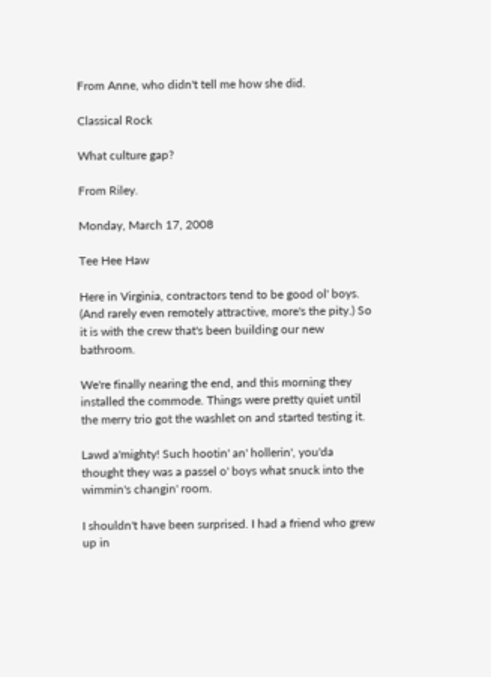From Anne, who didn't tell me how she did.

Classical Rock

What culture gap?

From Riley.

Monday, March 17, 2008

Tee Hee Haw

Here in Virginia, contractors tend to be good ol' boys. (And rarely even remotely attractive, more's the pity.) So it is with the crew that's been building our new bathroom.

We're finally nearing the end, and this morning they installed the commode. Things were pretty quiet until the merry trio got the washlet on and started testing it.

Lawd a'mighty! Such hootin' an' hollerin', you'da thought they was a passel o' boys what snuck into the wimmin's changin' room.

I shouldn't have been surprised. I had a friend who grew up in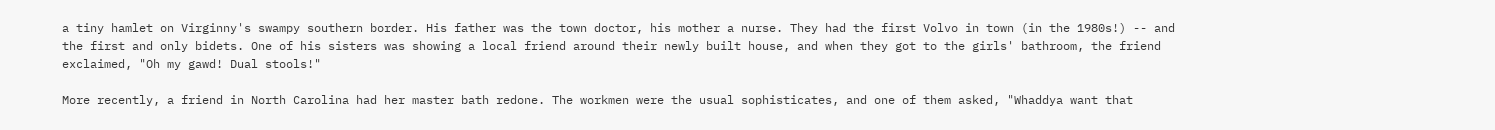a tiny hamlet on Virginny's swampy southern border. His father was the town doctor, his mother a nurse. They had the first Volvo in town (in the 1980s!) -- and the first and only bidets. One of his sisters was showing a local friend around their newly built house, and when they got to the girls' bathroom, the friend exclaimed, "Oh my gawd! Dual stools!"

More recently, a friend in North Carolina had her master bath redone. The workmen were the usual sophisticates, and one of them asked, "Whaddya want that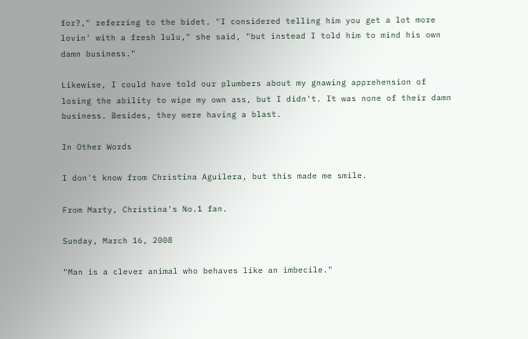for?," referring to the bidet. "I considered telling him you get a lot more lovin' with a fresh lulu," she said, "but instead I told him to mind his own damn business."

Likewise, I could have told our plumbers about my gnawing apprehension of losing the ability to wipe my own ass, but I didn't. It was none of their damn business. Besides, they were having a blast.

In Other Words

I don't know from Christina Aguilera, but this made me smile.

From Marty, Christina's No.1 fan.

Sunday, March 16, 2008

"Man is a clever animal who behaves like an imbecile."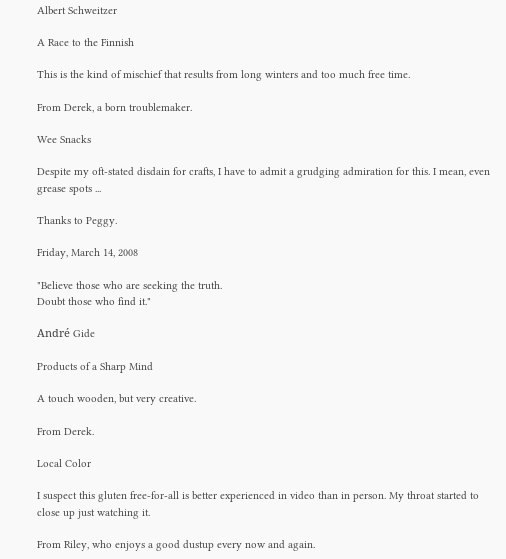Albert Schweitzer

A Race to the Finnish

This is the kind of mischief that results from long winters and too much free time.

From Derek, a born troublemaker.

Wee Snacks

Despite my oft-stated disdain for crafts, I have to admit a grudging admiration for this. I mean, even grease spots ...

Thanks to Peggy.

Friday, March 14, 2008

"Believe those who are seeking the truth.
Doubt those who find it."

André Gide

Products of a Sharp Mind

A touch wooden, but very creative.

From Derek.

Local Color

I suspect this gluten free-for-all is better experienced in video than in person. My throat started to close up just watching it.

From Riley, who enjoys a good dustup every now and again.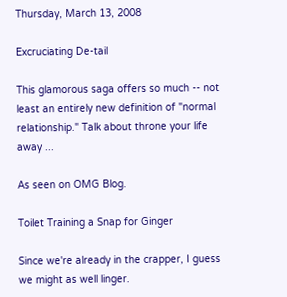Thursday, March 13, 2008

Excruciating De-tail

This glamorous saga offers so much -- not least an entirely new definition of "normal relationship." Talk about throne your life away ...

As seen on OMG Blog.

Toilet Training a Snap for Ginger

Since we're already in the crapper, I guess we might as well linger.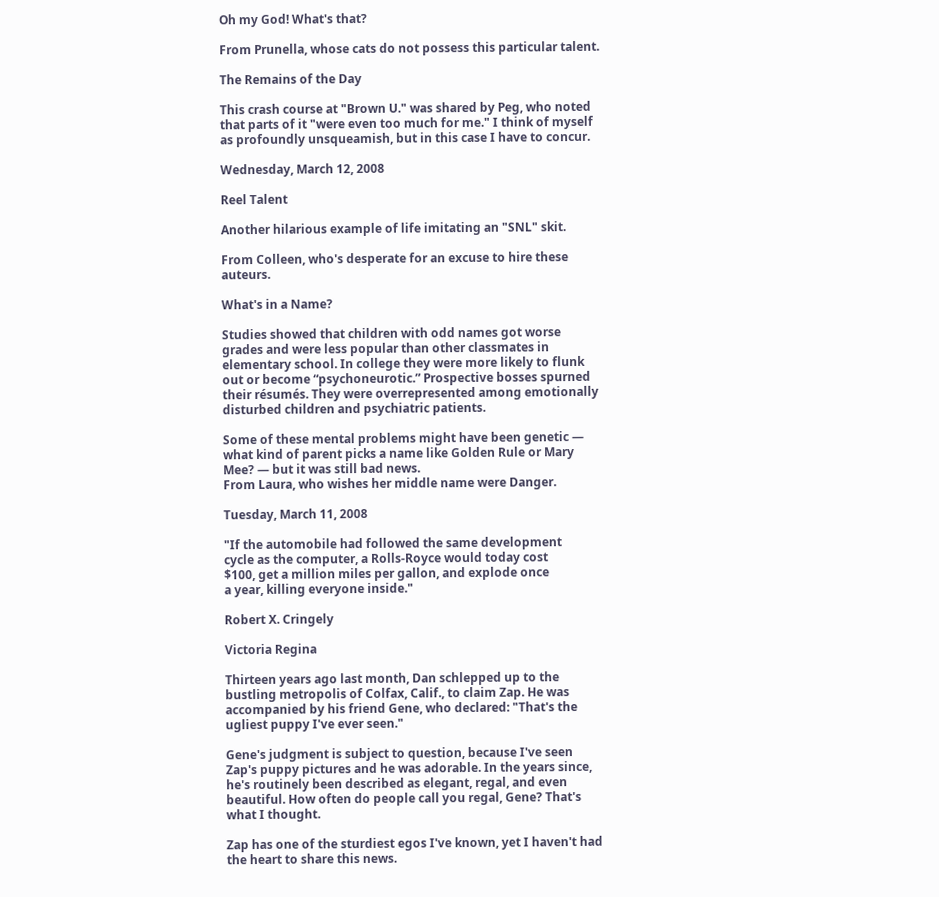Oh my God! What's that?

From Prunella, whose cats do not possess this particular talent.

The Remains of the Day

This crash course at "Brown U." was shared by Peg, who noted that parts of it "were even too much for me." I think of myself as profoundly unsqueamish, but in this case I have to concur.

Wednesday, March 12, 2008

Reel Talent

Another hilarious example of life imitating an "SNL" skit.

From Colleen, who's desperate for an excuse to hire these auteurs.

What's in a Name?

Studies showed that children with odd names got worse grades and were less popular than other classmates in elementary school. In college they were more likely to flunk out or become “psychoneurotic.” Prospective bosses spurned their résumés. They were overrepresented among emotionally disturbed children and psychiatric patients.

Some of these mental problems might have been genetic — what kind of parent picks a name like Golden Rule or Mary Mee? — but it was still bad news.
From Laura, who wishes her middle name were Danger.

Tuesday, March 11, 2008

"If the automobile had followed the same development
cycle as the computer, a Rolls-Royce would today cost
$100, get a million miles per gallon, and explode once
a year, killing everyone inside."

Robert X. Cringely

Victoria Regina

Thirteen years ago last month, Dan schlepped up to the bustling metropolis of Colfax, Calif., to claim Zap. He was accompanied by his friend Gene, who declared: "That's the ugliest puppy I've ever seen."

Gene's judgment is subject to question, because I've seen Zap's puppy pictures and he was adorable. In the years since, he's routinely been described as elegant, regal, and even beautiful. How often do people call you regal, Gene? That's what I thought.

Zap has one of the sturdiest egos I've known, yet I haven't had the heart to share this news.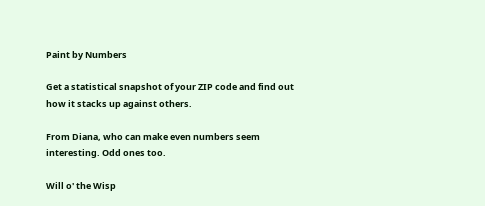Paint by Numbers

Get a statistical snapshot of your ZIP code and find out how it stacks up against others.

From Diana, who can make even numbers seem interesting. Odd ones too.

Will o' the Wisp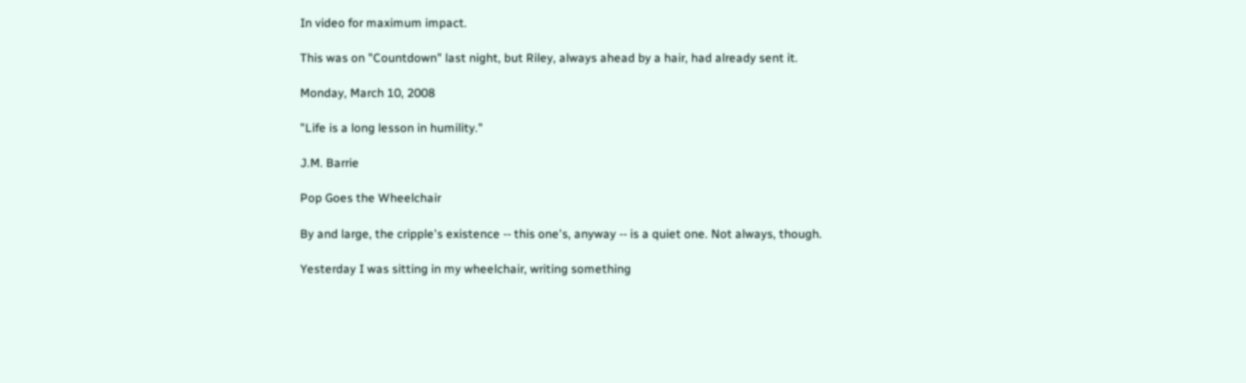In video for maximum impact.

This was on "Countdown" last night, but Riley, always ahead by a hair, had already sent it.

Monday, March 10, 2008

"Life is a long lesson in humility."

J.M. Barrie

Pop Goes the Wheelchair

By and large, the cripple's existence -- this one's, anyway -- is a quiet one. Not always, though.

Yesterday I was sitting in my wheelchair, writing something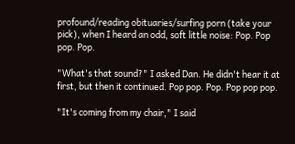profound/reading obituaries/surfing porn (take your pick), when I heard an odd, soft little noise: Pop. Pop pop. Pop.

"What's that sound?" I asked Dan. He didn't hear it at first, but then it continued. Pop pop. Pop. Pop pop pop.

"It's coming from my chair," I said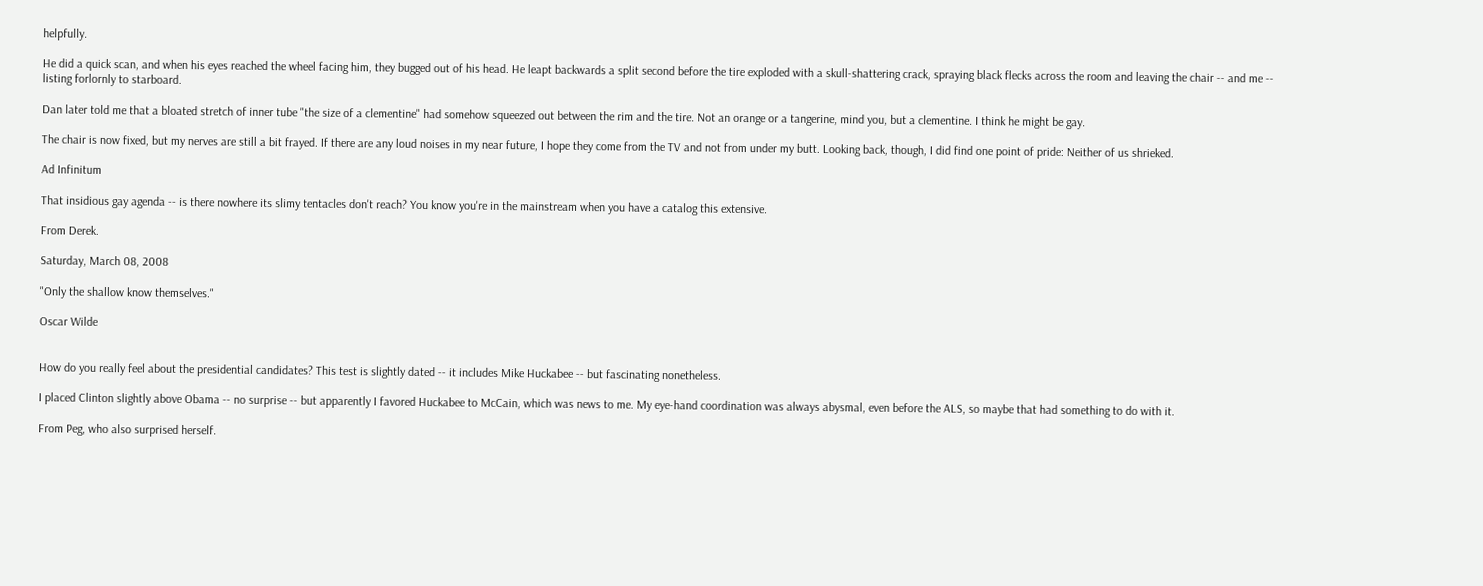helpfully.

He did a quick scan, and when his eyes reached the wheel facing him, they bugged out of his head. He leapt backwards a split second before the tire exploded with a skull-shattering crack, spraying black flecks across the room and leaving the chair -- and me -- listing forlornly to starboard.

Dan later told me that a bloated stretch of inner tube "the size of a clementine" had somehow squeezed out between the rim and the tire. Not an orange or a tangerine, mind you, but a clementine. I think he might be gay.

The chair is now fixed, but my nerves are still a bit frayed. If there are any loud noises in my near future, I hope they come from the TV and not from under my butt. Looking back, though, I did find one point of pride: Neither of us shrieked.

Ad Infinitum

That insidious gay agenda -- is there nowhere its slimy tentacles don't reach? You know you're in the mainstream when you have a catalog this extensive.

From Derek.

Saturday, March 08, 2008

"Only the shallow know themselves."

Oscar Wilde


How do you really feel about the presidential candidates? This test is slightly dated -- it includes Mike Huckabee -- but fascinating nonetheless.

I placed Clinton slightly above Obama -- no surprise -- but apparently I favored Huckabee to McCain, which was news to me. My eye-hand coordination was always abysmal, even before the ALS, so maybe that had something to do with it.

From Peg, who also surprised herself.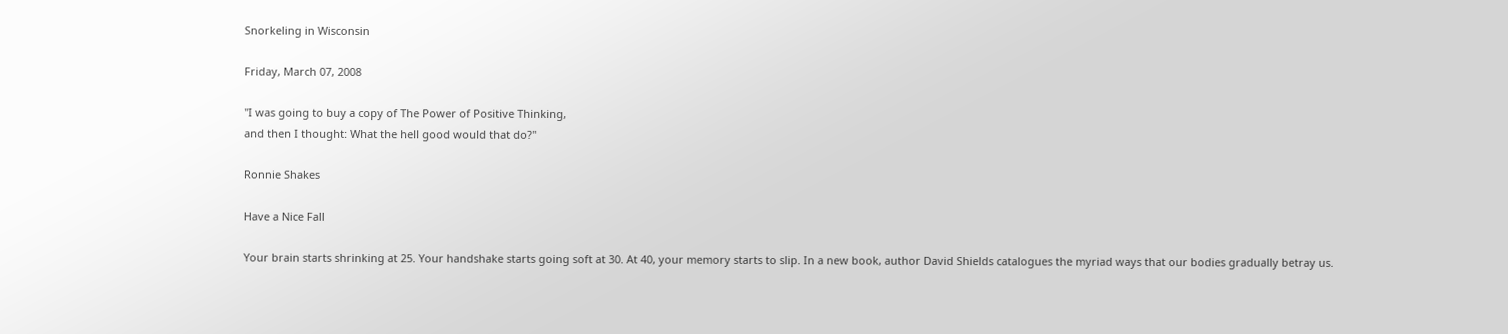Snorkeling in Wisconsin

Friday, March 07, 2008

"I was going to buy a copy of The Power of Positive Thinking,
and then I thought: What the hell good would that do?"

Ronnie Shakes

Have a Nice Fall

Your brain starts shrinking at 25. Your handshake starts going soft at 30. At 40, your memory starts to slip. In a new book, author David Shields catalogues the myriad ways that our bodies gradually betray us.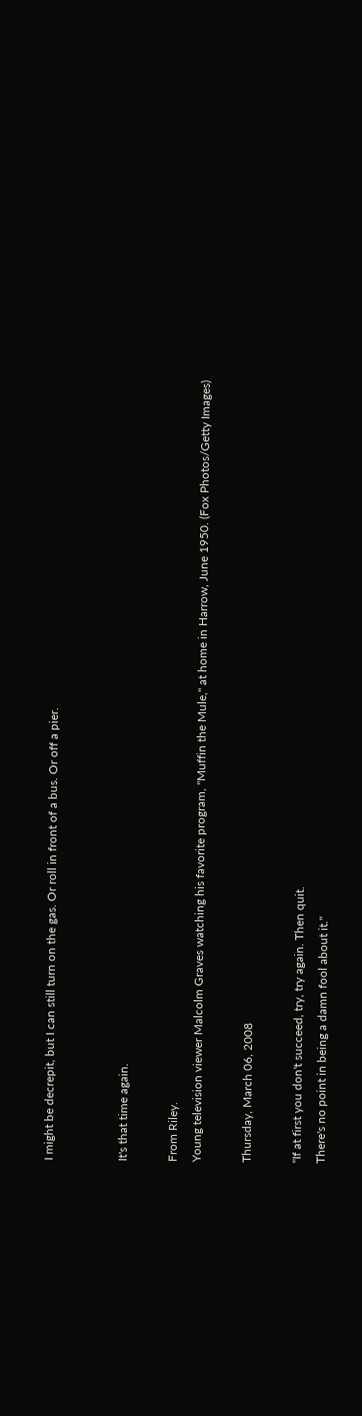I might be decrepit, but I can still turn on the gas. Or roll in front of a bus. Or off a pier.


It's that time again.

From Riley.
Young television viewer Malcolm Graves watching his favorite program, "Muffin the Mule," at home in Harrow, June 1950. (Fox Photos/Getty Images)

Thursday, March 06, 2008

"If at first you don't succeed, try, try again. Then quit.
There's no point in being a damn fool about it."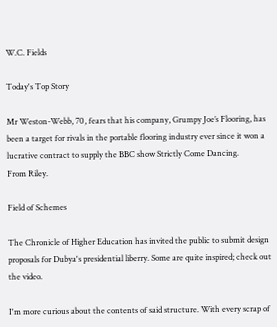W.C. Fields

Today's Top Story

Mr Weston-Webb, 70, fears that his company, Grumpy Joe’s Flooring, has been a target for rivals in the portable flooring industry ever since it won a lucrative contract to supply the BBC show Strictly Come Dancing.
From Riley.

Field of Schemes

The Chronicle of Higher Education has invited the public to submit design proposals for Dubya's presidential liberry. Some are quite inspired; check out the video.

I'm more curious about the contents of said structure. With every scrap of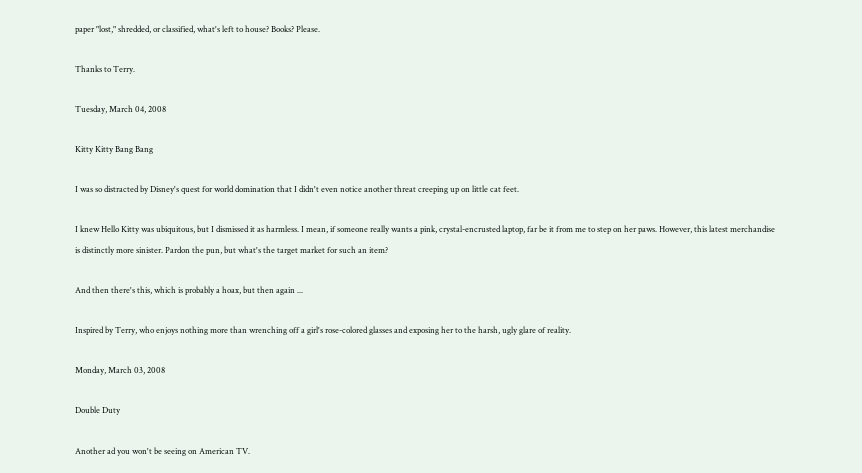paper "lost," shredded, or classified, what's left to house? Books? Please.

Thanks to Terry.

Tuesday, March 04, 2008

Kitty Kitty Bang Bang

I was so distracted by Disney's quest for world domination that I didn't even notice another threat creeping up on little cat feet.

I knew Hello Kitty was ubiquitous, but I dismissed it as harmless. I mean, if someone really wants a pink, crystal-encrusted laptop, far be it from me to step on her paws. However, this latest merchandise is distinctly more sinister. Pardon the pun, but what's the target market for such an item?

And then there's this, which is probably a hoax, but then again ...

Inspired by Terry, who enjoys nothing more than wrenching off a girl's rose-colored glasses and exposing her to the harsh, ugly glare of reality.

Monday, March 03, 2008

Double Duty

Another ad you won't be seeing on American TV.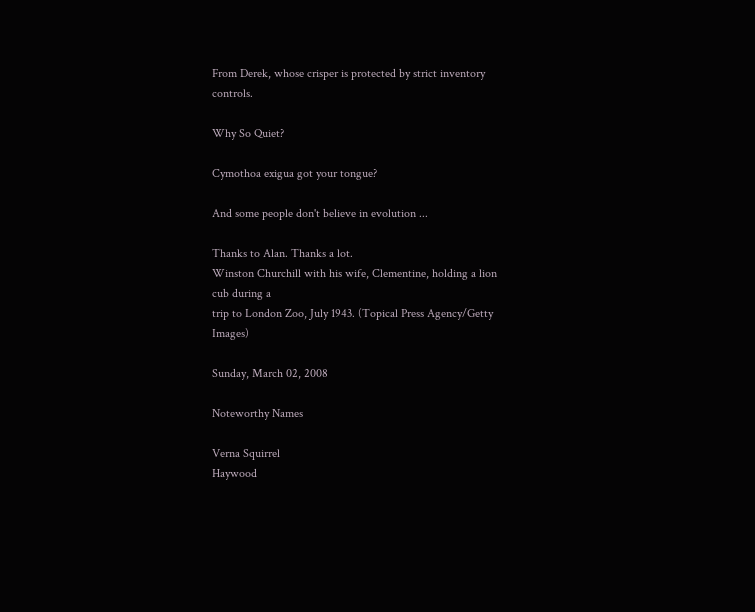From Derek, whose crisper is protected by strict inventory controls.

Why So Quiet?

Cymothoa exigua got your tongue?

And some people don't believe in evolution ...

Thanks to Alan. Thanks a lot.
Winston Churchill with his wife, Clementine, holding a lion cub during a
trip to London Zoo, July 1943. (Topical Press Agency/Getty Images)

Sunday, March 02, 2008

Noteworthy Names

Verna Squirrel
Haywood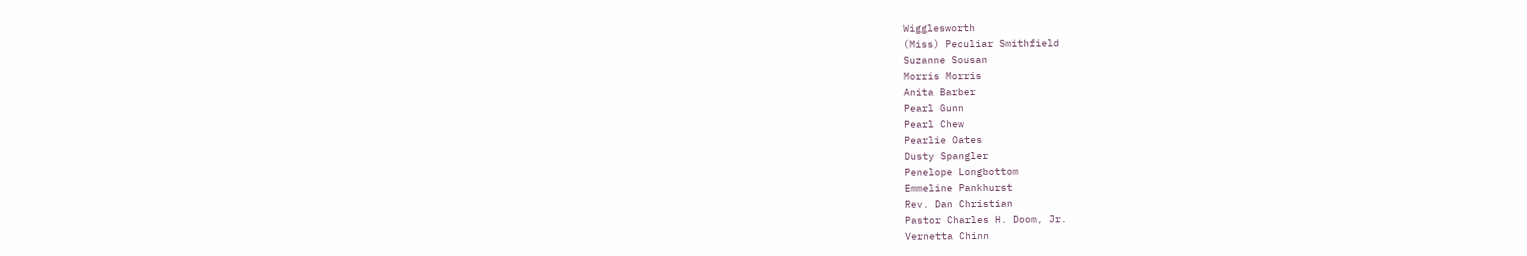Wigglesworth
(Miss) Peculiar Smithfield
Suzanne Sousan
Morris Morris
Anita Barber
Pearl Gunn
Pearl Chew
Pearlie Oates
Dusty Spangler
Penelope Longbottom
Emmeline Pankhurst
Rev. Dan Christian
Pastor Charles H. Doom, Jr.
Vernetta Chinn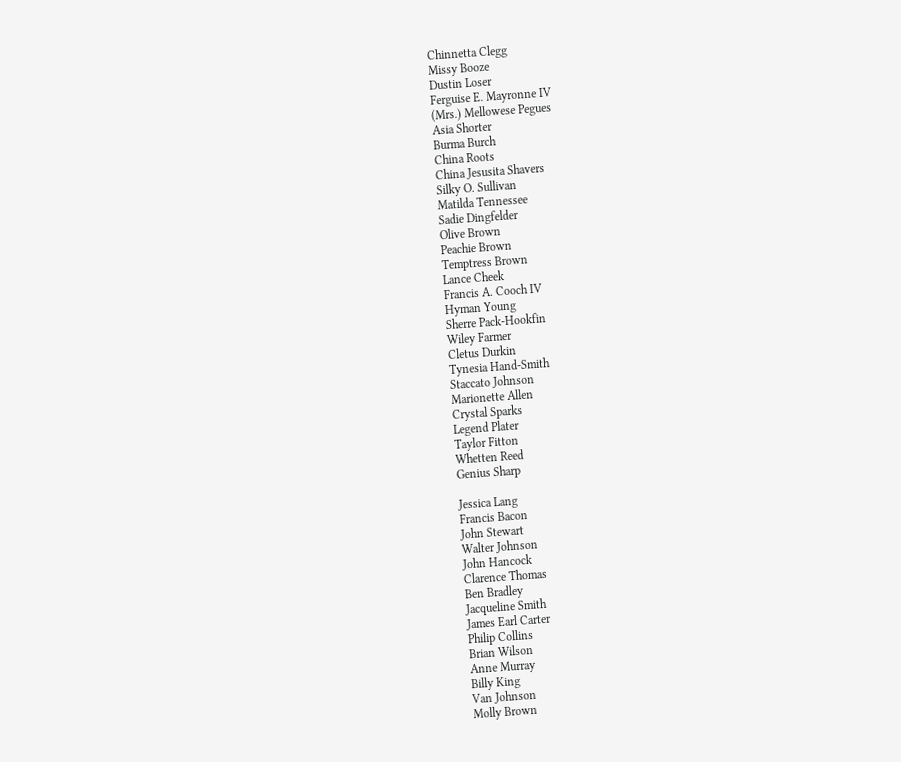Chinnetta Clegg
Missy Booze
Dustin Loser
Ferguise E. Mayronne IV
(Mrs.) Mellowese Pegues
Asia Shorter
Burma Burch
China Roots
China Jesusita Shavers
Silky O. Sullivan
Matilda Tennessee
Sadie Dingfelder
Olive Brown
Peachie Brown
Temptress Brown
Lance Cheek
Francis A. Cooch IV
Hyman Young
Sherre Pack-Hookfin
Wiley Farmer
Cletus Durkin
Tynesia Hand-Smith
Staccato Johnson
Marionette Allen
Crystal Sparks
Legend Plater
Taylor Fitton
Whetten Reed
Genius Sharp

Jessica Lang
Francis Bacon
John Stewart
Walter Johnson
John Hancock
Clarence Thomas
Ben Bradley
Jacqueline Smith
James Earl Carter
Philip Collins
Brian Wilson
Anne Murray
Billy King
Van Johnson
Molly Brown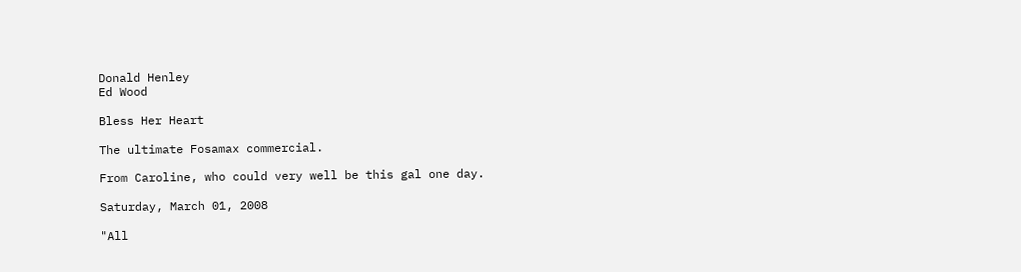Donald Henley
Ed Wood

Bless Her Heart

The ultimate Fosamax commercial.

From Caroline, who could very well be this gal one day.

Saturday, March 01, 2008

"All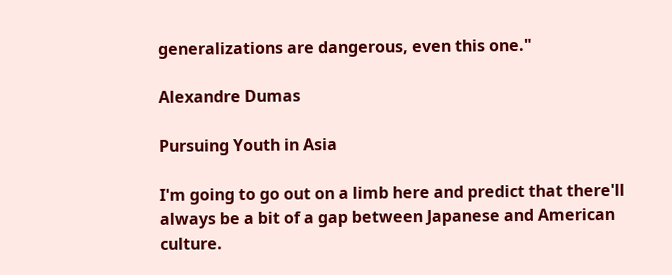generalizations are dangerous, even this one."

Alexandre Dumas

Pursuing Youth in Asia

I'm going to go out on a limb here and predict that there'll always be a bit of a gap between Japanese and American culture.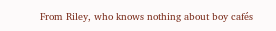From Riley, who knows nothing about boy cafés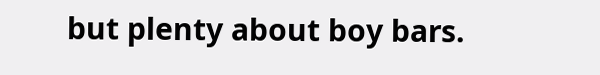but plenty about boy bars.